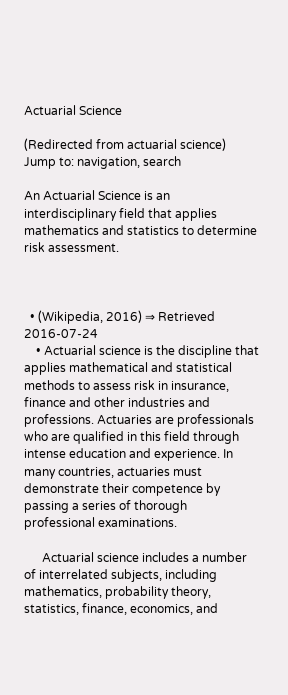Actuarial Science

(Redirected from actuarial science)
Jump to: navigation, search

An Actuarial Science is an interdisciplinary field that applies mathematics and statistics to determine risk assessment.



  • (Wikipedia, 2016) ⇒ Retrieved 2016-07-24
    • Actuarial science is the discipline that applies mathematical and statistical methods to assess risk in insurance, finance and other industries and professions. Actuaries are professionals who are qualified in this field through intense education and experience. In many countries, actuaries must demonstrate their competence by passing a series of thorough professional examinations.

      Actuarial science includes a number of interrelated subjects, including mathematics, probability theory, statistics, finance, economics, and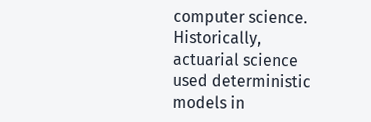computer science. Historically, actuarial science used deterministic models in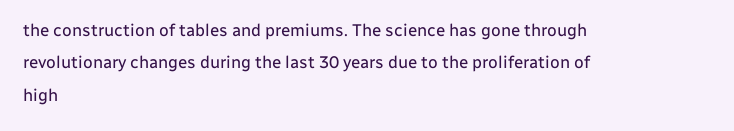the construction of tables and premiums. The science has gone through revolutionary changes during the last 30 years due to the proliferation of high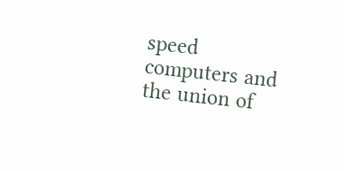speed computers and the union of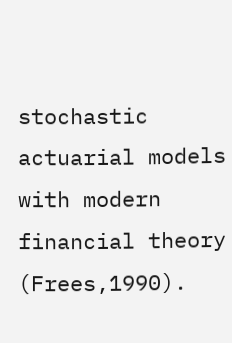stochastic actuarial models with modern financial theory (Frees,1990).